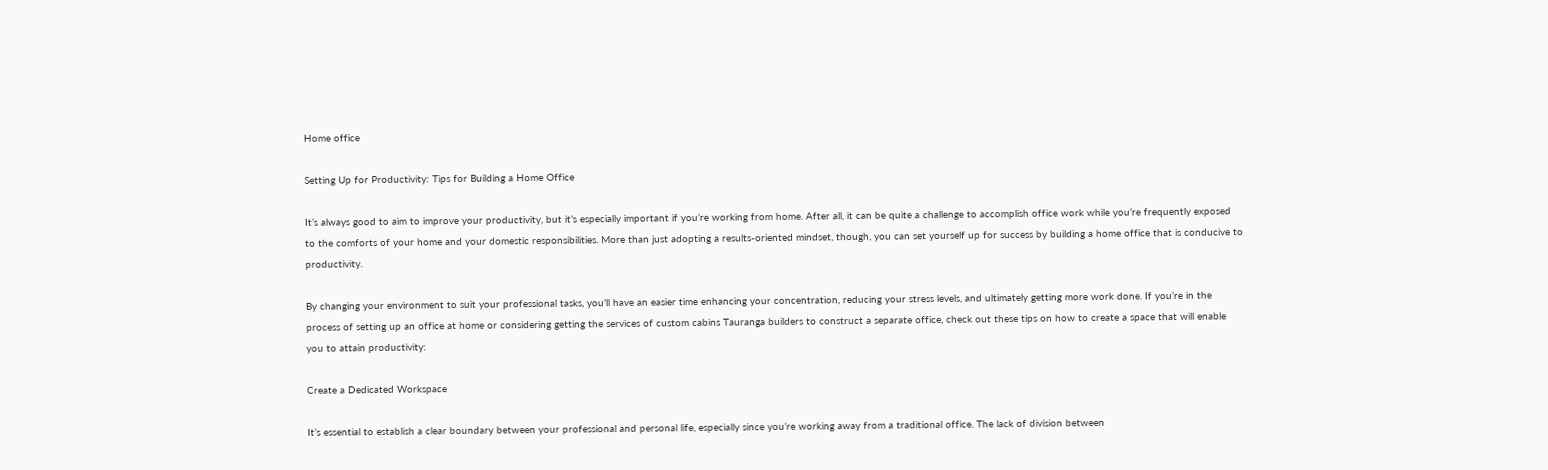Home office

Setting Up for Productivity: Tips for Building a Home Office

It’s always good to aim to improve your productivity, but it’s especially important if you’re working from home. After all, it can be quite a challenge to accomplish office work while you’re frequently exposed to the comforts of your home and your domestic responsibilities. More than just adopting a results-oriented mindset, though, you can set yourself up for success by building a home office that is conducive to productivity.

By changing your environment to suit your professional tasks, you’ll have an easier time enhancing your concentration, reducing your stress levels, and ultimately getting more work done. If you’re in the process of setting up an office at home or considering getting the services of custom cabins Tauranga builders to construct a separate office, check out these tips on how to create a space that will enable you to attain productivity:

Create a Dedicated Workspace

It’s essential to establish a clear boundary between your professional and personal life, especially since you’re working away from a traditional office. The lack of division between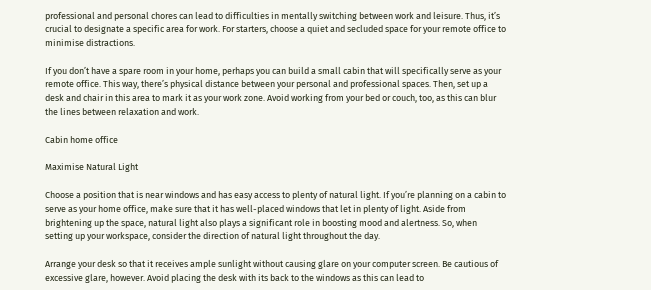professional and personal chores can lead to difficulties in mentally switching between work and leisure. Thus, it’s crucial to designate a specific area for work. For starters, choose a quiet and secluded space for your remote office to minimise distractions.

If you don’t have a spare room in your home, perhaps you can build a small cabin that will specifically serve as your remote office. This way, there’s physical distance between your personal and professional spaces. Then, set up a desk and chair in this area to mark it as your work zone. Avoid working from your bed or couch, too, as this can blur the lines between relaxation and work.

Cabin home office

Maximise Natural Light

Choose a position that is near windows and has easy access to plenty of natural light. If you’re planning on a cabin to serve as your home office, make sure that it has well-placed windows that let in plenty of light. Aside from brightening up the space, natural light also plays a significant role in boosting mood and alertness. So, when setting up your workspace, consider the direction of natural light throughout the day.

Arrange your desk so that it receives ample sunlight without causing glare on your computer screen. Be cautious of excessive glare, however. Avoid placing the desk with its back to the windows as this can lead to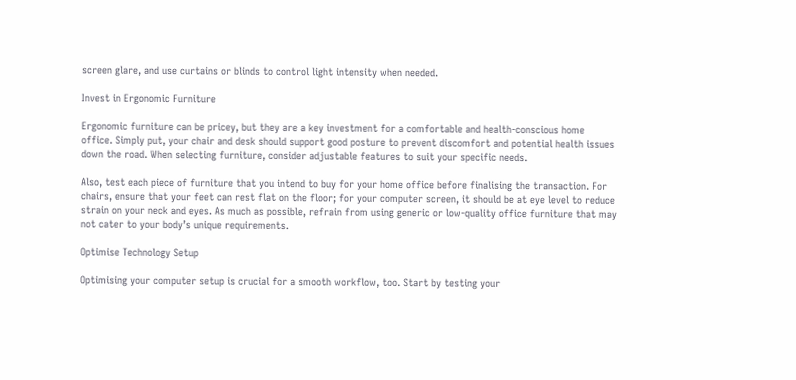screen glare, and use curtains or blinds to control light intensity when needed.

Invest in Ergonomic Furniture

Ergonomic furniture can be pricey, but they are a key investment for a comfortable and health-conscious home office. Simply put, your chair and desk should support good posture to prevent discomfort and potential health issues down the road. When selecting furniture, consider adjustable features to suit your specific needs.

Also, test each piece of furniture that you intend to buy for your home office before finalising the transaction. For chairs, ensure that your feet can rest flat on the floor; for your computer screen, it should be at eye level to reduce strain on your neck and eyes. As much as possible, refrain from using generic or low-quality office furniture that may not cater to your body’s unique requirements.

Optimise Technology Setup

Optimising your computer setup is crucial for a smooth workflow, too. Start by testing your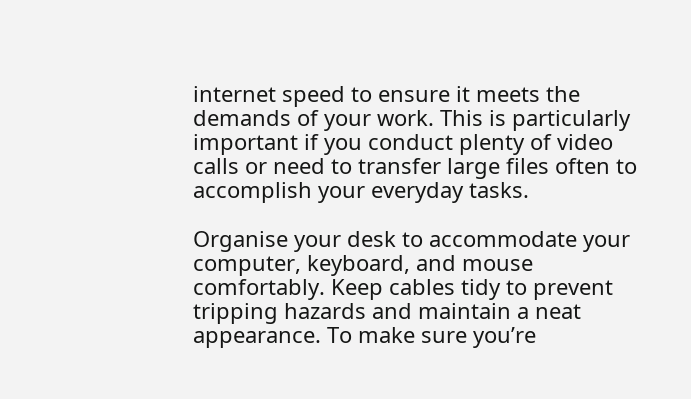internet speed to ensure it meets the demands of your work. This is particularly important if you conduct plenty of video calls or need to transfer large files often to accomplish your everyday tasks.

Organise your desk to accommodate your computer, keyboard, and mouse comfortably. Keep cables tidy to prevent tripping hazards and maintain a neat appearance. To make sure you’re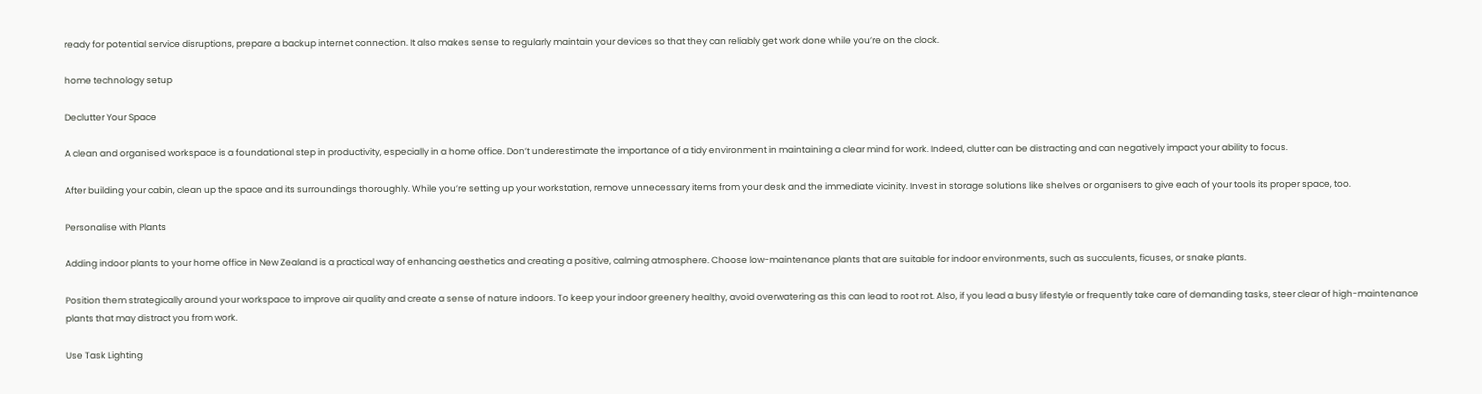ready for potential service disruptions, prepare a backup internet connection. It also makes sense to regularly maintain your devices so that they can reliably get work done while you’re on the clock.

home technology setup

Declutter Your Space

A clean and organised workspace is a foundational step in productivity, especially in a home office. Don’t underestimate the importance of a tidy environment in maintaining a clear mind for work. Indeed, clutter can be distracting and can negatively impact your ability to focus.

After building your cabin, clean up the space and its surroundings thoroughly. While you’re setting up your workstation, remove unnecessary items from your desk and the immediate vicinity. Invest in storage solutions like shelves or organisers to give each of your tools its proper space, too.

Personalise with Plants

Adding indoor plants to your home office in New Zealand is a practical way of enhancing aesthetics and creating a positive, calming atmosphere. Choose low-maintenance plants that are suitable for indoor environments, such as succulents, ficuses, or snake plants.

Position them strategically around your workspace to improve air quality and create a sense of nature indoors. To keep your indoor greenery healthy, avoid overwatering as this can lead to root rot. Also, if you lead a busy lifestyle or frequently take care of demanding tasks, steer clear of high-maintenance plants that may distract you from work.

Use Task Lighting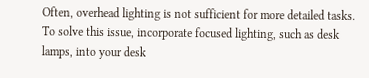Often, overhead lighting is not sufficient for more detailed tasks. To solve this issue, incorporate focused lighting, such as desk lamps, into your desk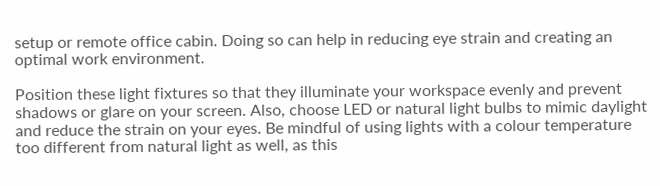setup or remote office cabin. Doing so can help in reducing eye strain and creating an optimal work environment.

Position these light fixtures so that they illuminate your workspace evenly and prevent shadows or glare on your screen. Also, choose LED or natural light bulbs to mimic daylight and reduce the strain on your eyes. Be mindful of using lights with a colour temperature too different from natural light as well, as this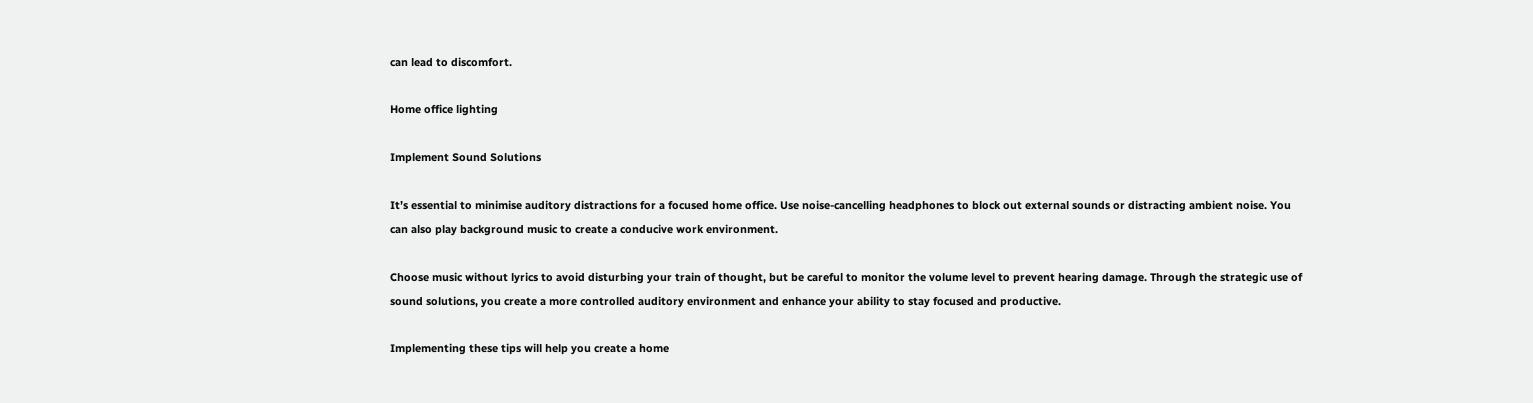can lead to discomfort.

Home office lighting

Implement Sound Solutions

It’s essential to minimise auditory distractions for a focused home office. Use noise-cancelling headphones to block out external sounds or distracting ambient noise. You can also play background music to create a conducive work environment.

Choose music without lyrics to avoid disturbing your train of thought, but be careful to monitor the volume level to prevent hearing damage. Through the strategic use of sound solutions, you create a more controlled auditory environment and enhance your ability to stay focused and productive.

Implementing these tips will help you create a home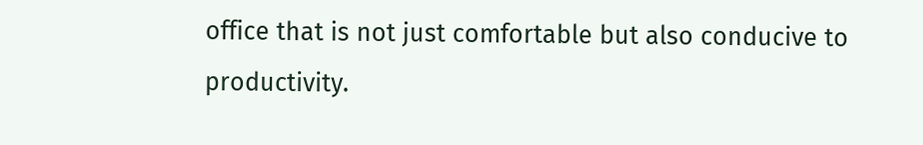office that is not just comfortable but also conducive to productivity.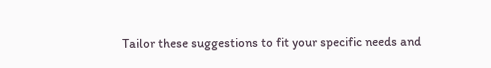Tailor these suggestions to fit your specific needs and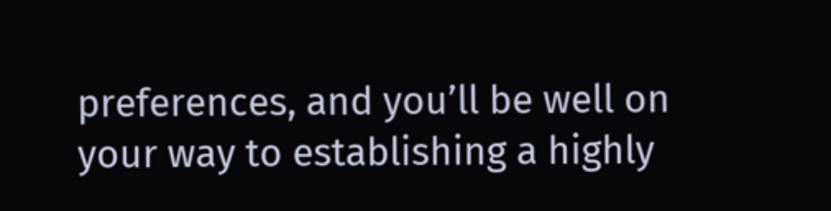preferences, and you’ll be well on your way to establishing a highly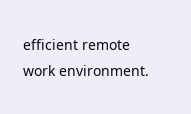efficient remote work environment.